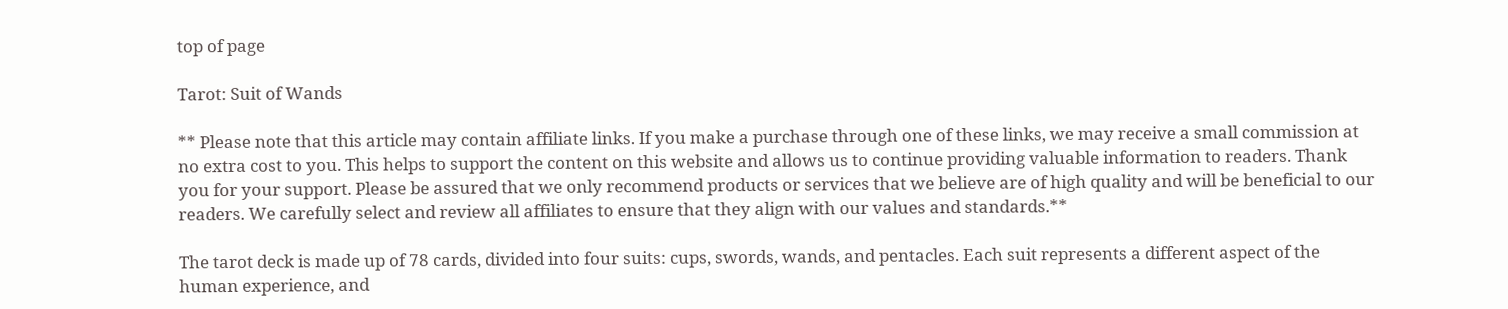top of page

Tarot: Suit of Wands

** Please note that this article may contain affiliate links. If you make a purchase through one of these links, we may receive a small commission at no extra cost to you. This helps to support the content on this website and allows us to continue providing valuable information to readers. Thank you for your support. Please be assured that we only recommend products or services that we believe are of high quality and will be beneficial to our readers. We carefully select and review all affiliates to ensure that they align with our values and standards.**

The tarot deck is made up of 78 cards, divided into four suits: cups, swords, wands, and pentacles. Each suit represents a different aspect of the human experience, and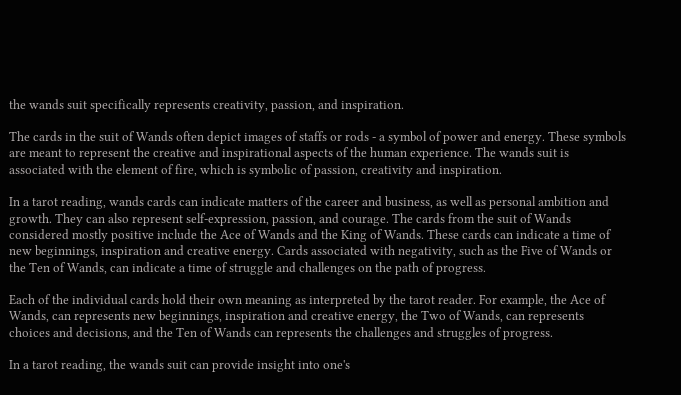the wands suit specifically represents creativity, passion, and inspiration.

The cards in the suit of Wands often depict images of staffs or rods - a symbol of power and energy. These symbols are meant to represent the creative and inspirational aspects of the human experience. The wands suit is associated with the element of fire, which is symbolic of passion, creativity and inspiration.

In a tarot reading, wands cards can indicate matters of the career and business, as well as personal ambition and growth. They can also represent self-expression, passion, and courage. The cards from the suit of Wands considered mostly positive include the Ace of Wands and the King of Wands. These cards can indicate a time of new beginnings, inspiration and creative energy. Cards associated with negativity, such as the Five of Wands or the Ten of Wands, can indicate a time of struggle and challenges on the path of progress.

Each of the individual cards hold their own meaning as interpreted by the tarot reader. For example, the Ace of Wands, can represents new beginnings, inspiration and creative energy, the Two of Wands, can represents choices and decisions, and the Ten of Wands can represents the challenges and struggles of progress.

In a tarot reading, the wands suit can provide insight into one's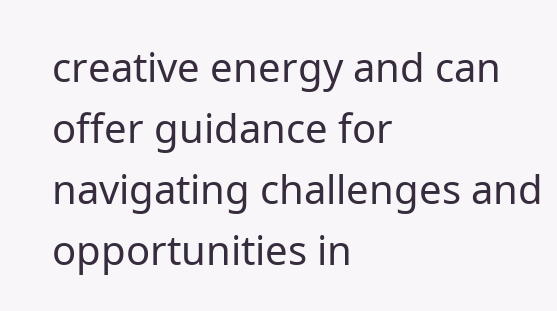creative energy and can offer guidance for navigating challenges and opportunities in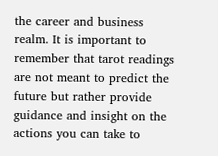the career and business realm. It is important to remember that tarot readings are not meant to predict the future but rather provide guidance and insight on the actions you can take to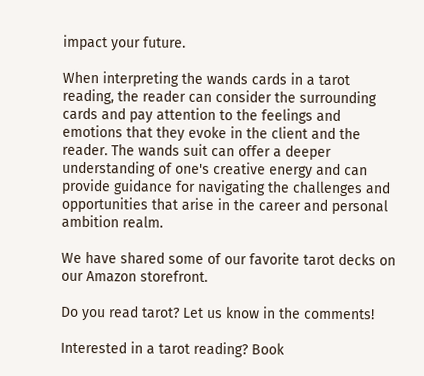impact your future.

When interpreting the wands cards in a tarot reading, the reader can consider the surrounding cards and pay attention to the feelings and emotions that they evoke in the client and the reader. The wands suit can offer a deeper understanding of one's creative energy and can provide guidance for navigating the challenges and opportunities that arise in the career and personal ambition realm.

We have shared some of our favorite tarot decks on our Amazon storefront.

Do you read tarot? Let us know in the comments!

Interested in a tarot reading? Book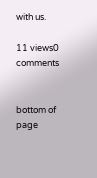with us.

11 views0 comments


bottom of page